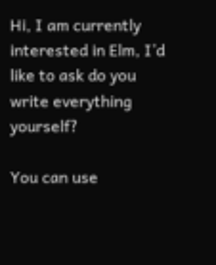Hi, I am currently interested in Elm, I’d like to ask do you write everything yourself?

You can use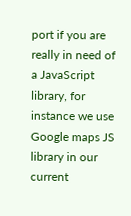port if you are really in need of a JavaScript library, for instance we use Google maps JS library in our current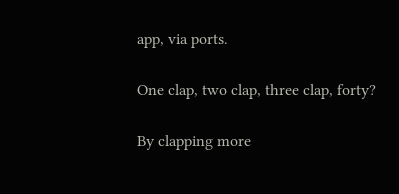app, via ports.

One clap, two clap, three clap, forty?

By clapping more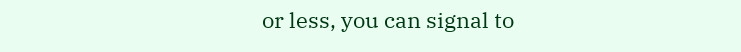or less, you can signal to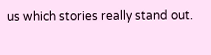us which stories really stand out.